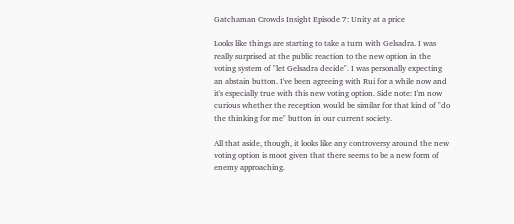Gatchaman Crowds Insight Episode 7: Unity at a price

Looks like things are starting to take a turn with Gelsadra. I was really surprised at the public reaction to the new option in the voting system of "let Gelsadra decide". I was personally expecting an abstain button. I've been agreeing with Rui for a while now and it's especially true with this new voting option. Side note: I'm now curious whether the reception would be similar for that kind of "do the thinking for me" button in our current society.

All that aside, though, it looks like any controversy around the new voting option is moot given that there seems to be a new form of enemy approaching.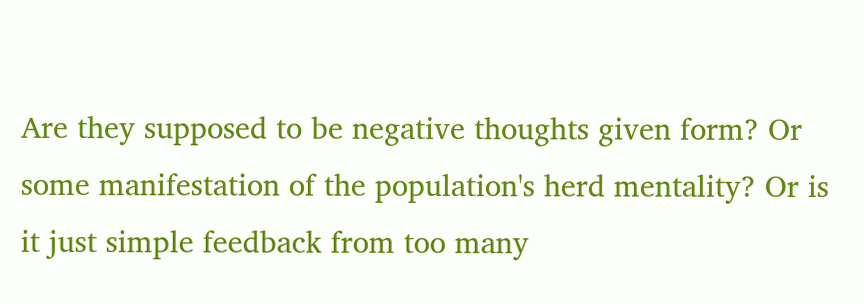Are they supposed to be negative thoughts given form? Or some manifestation of the population's herd mentality? Or is it just simple feedback from too many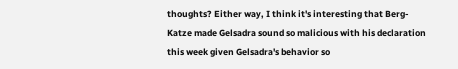thoughts? Either way, I think it's interesting that Berg-Katze made Gelsadra sound so malicious with his declaration this week given Gelsadra's behavior so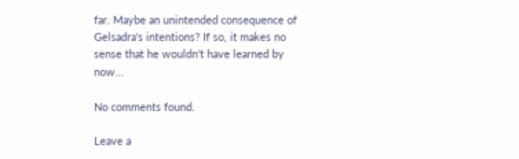far. Maybe an unintended consequence of Gelsadra's intentions? If so, it makes no sense that he wouldn't have learned by now...

No comments found.

Leave a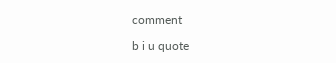comment

b i u quote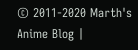© 2011-2020 Marth's Anime Blog |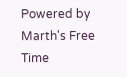Powered by Marth's Free Time